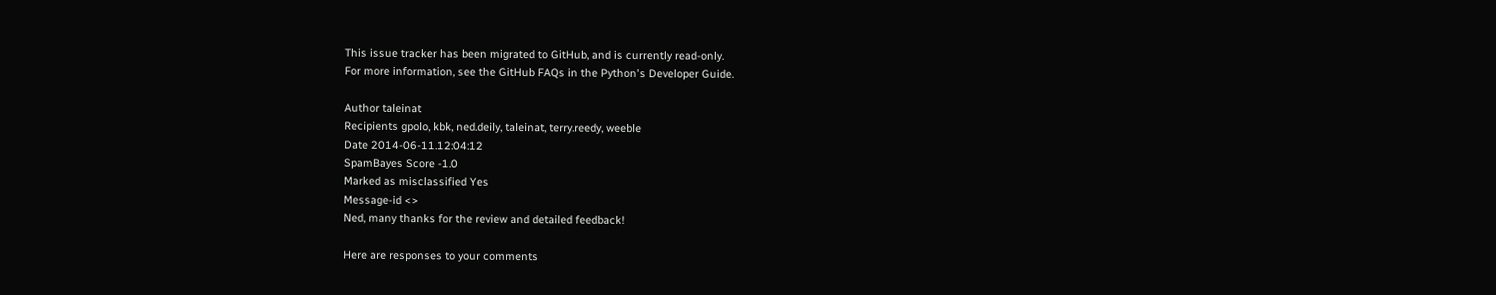This issue tracker has been migrated to GitHub, and is currently read-only.
For more information, see the GitHub FAQs in the Python's Developer Guide.

Author taleinat
Recipients gpolo, kbk, ned.deily, taleinat, terry.reedy, weeble
Date 2014-06-11.12:04:12
SpamBayes Score -1.0
Marked as misclassified Yes
Message-id <>
Ned, many thanks for the review and detailed feedback!

Here are responses to your comments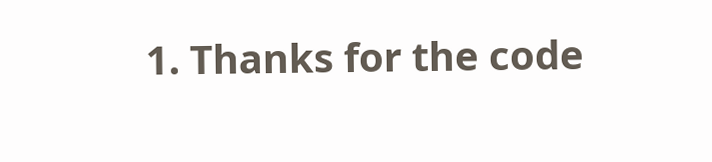1. Thanks for the code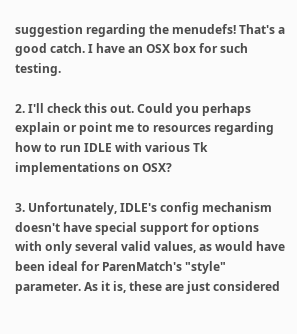suggestion regarding the menudefs! That's a good catch. I have an OSX box for such testing.

2. I'll check this out. Could you perhaps explain or point me to resources regarding how to run IDLE with various Tk implementations on OSX?

3. Unfortunately, IDLE's config mechanism doesn't have special support for options with only several valid values, as would have been ideal for ParenMatch's "style" parameter. As it is, these are just considered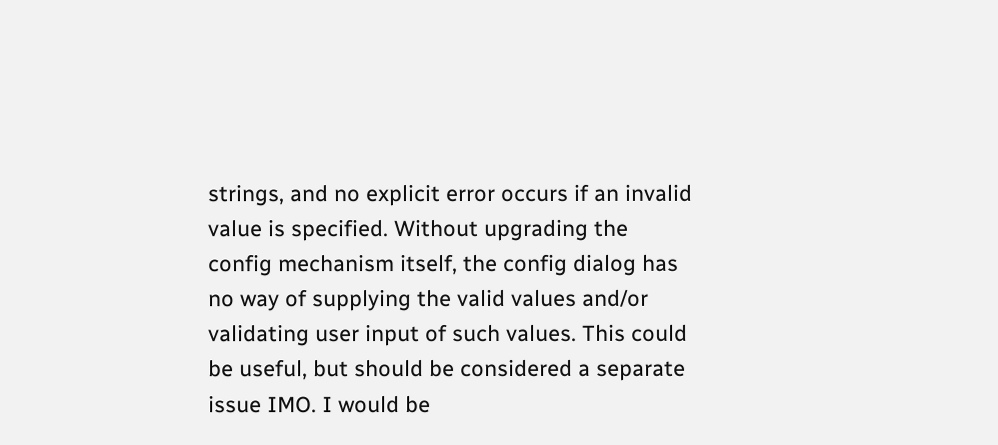strings, and no explicit error occurs if an invalid value is specified. Without upgrading the config mechanism itself, the config dialog has no way of supplying the valid values and/or validating user input of such values. This could be useful, but should be considered a separate issue IMO. I would be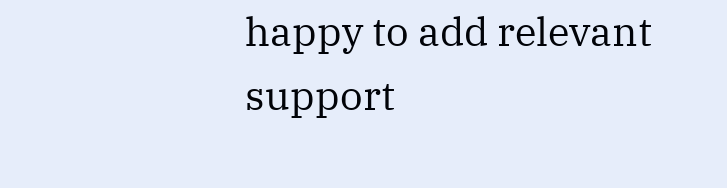happy to add relevant support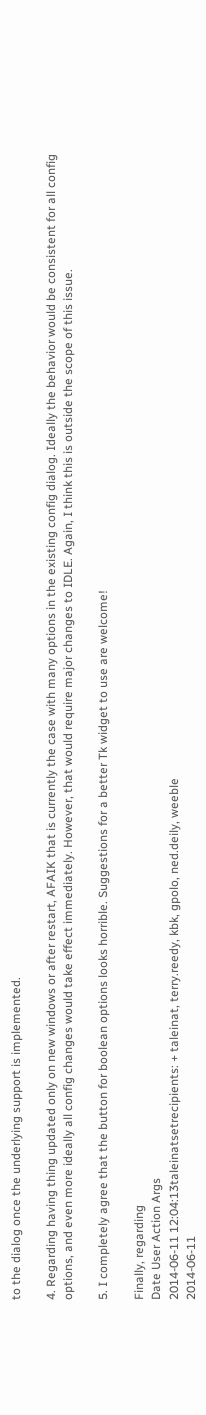to the dialog once the underlying support is implemented.

4. Regarding having thing updated only on new windows or after restart, AFAIK that is currently the case with many options in the existing config dialog. Ideally the behavior would be consistent for all config options, and even more ideally all config changes would take effect immediately. However, that would require major changes to IDLE. Again, I think this is outside the scope of this issue.

5. I completely agree that the button for boolean options looks horrible. Suggestions for a better Tk widget to use are welcome!

Finally, regarding
Date User Action Args
2014-06-11 12:04:13taleinatsetrecipients: + taleinat, terry.reedy, kbk, gpolo, ned.deily, weeble
2014-06-11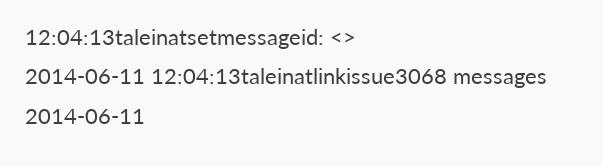12:04:13taleinatsetmessageid: <>
2014-06-11 12:04:13taleinatlinkissue3068 messages
2014-06-11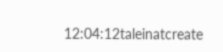12:04:12taleinatcreate